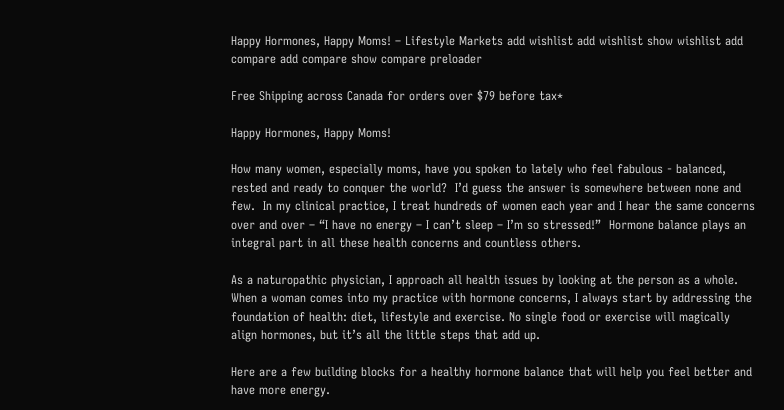Happy Hormones, Happy Moms! – Lifestyle Markets add wishlist add wishlist show wishlist add compare add compare show compare preloader

Free Shipping across Canada for orders over $79 before tax*

Happy Hormones, Happy Moms!

How many women, especially moms, have you spoken to lately who feel fabulous - balanced, rested and ready to conquer the world?  I’d guess the answer is somewhere between none and few.  In my clinical practice, I treat hundreds of women each year and I hear the same concerns over and over – “I have no energy – I can’t sleep – I’m so stressed!”  Hormone balance plays an integral part in all these health concerns and countless others.

As a naturopathic physician, I approach all health issues by looking at the person as a whole. When a woman comes into my practice with hormone concerns, I always start by addressing the foundation of health: diet, lifestyle and exercise. No single food or exercise will magically align hormones, but it’s all the little steps that add up.

Here are a few building blocks for a healthy hormone balance that will help you feel better and have more energy.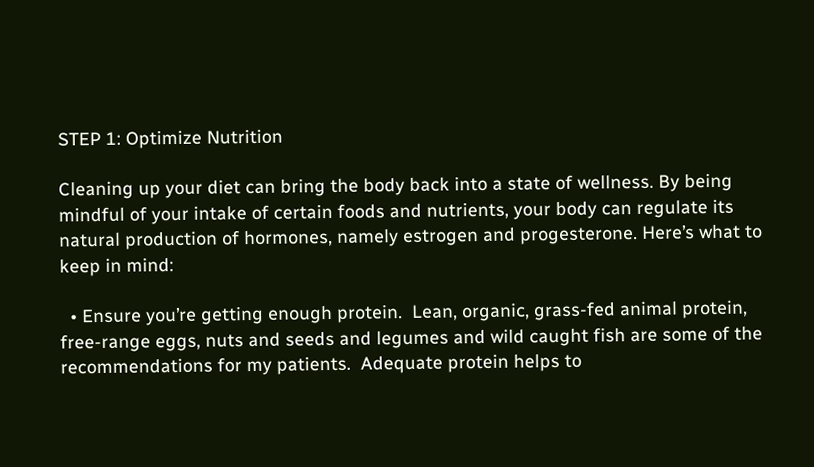STEP 1: Optimize Nutrition

Cleaning up your diet can bring the body back into a state of wellness. By being mindful of your intake of certain foods and nutrients, your body can regulate its natural production of hormones, namely estrogen and progesterone. Here’s what to keep in mind:

  • Ensure you’re getting enough protein.  Lean, organic, grass-fed animal protein, free-range eggs, nuts and seeds and legumes and wild caught fish are some of the recommendations for my patients.  Adequate protein helps to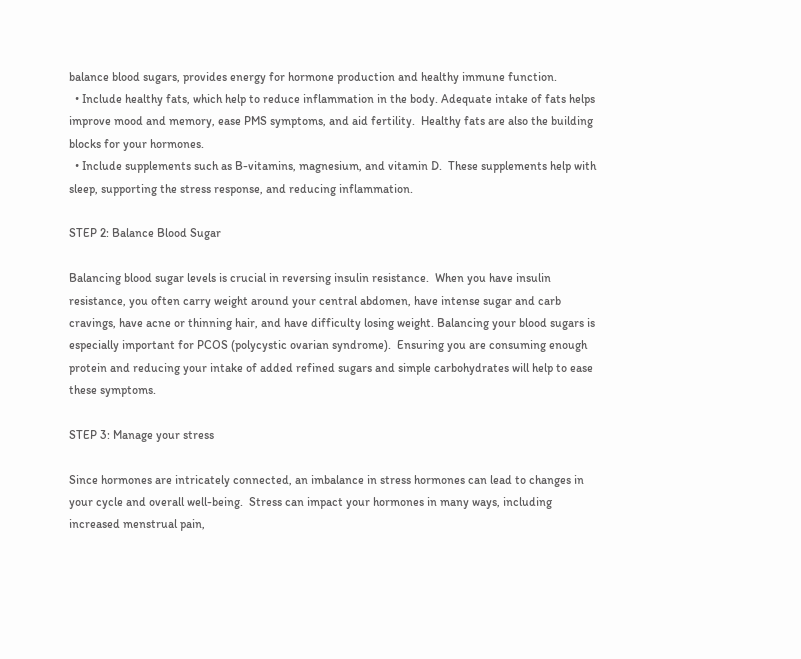balance blood sugars, provides energy for hormone production and healthy immune function.
  • Include healthy fats, which help to reduce inflammation in the body. Adequate intake of fats helps improve mood and memory, ease PMS symptoms, and aid fertility.  Healthy fats are also the building blocks for your hormones.
  • Include supplements such as B-vitamins, magnesium, and vitamin D.  These supplements help with sleep, supporting the stress response, and reducing inflammation.

STEP 2: Balance Blood Sugar

Balancing blood sugar levels is crucial in reversing insulin resistance.  When you have insulin resistance, you often carry weight around your central abdomen, have intense sugar and carb cravings, have acne or thinning hair, and have difficulty losing weight. Balancing your blood sugars is especially important for PCOS (polycystic ovarian syndrome).  Ensuring you are consuming enough protein and reducing your intake of added refined sugars and simple carbohydrates will help to ease these symptoms.

STEP 3: Manage your stress

Since hormones are intricately connected, an imbalance in stress hormones can lead to changes in your cycle and overall well-being.  Stress can impact your hormones in many ways, including increased menstrual pain,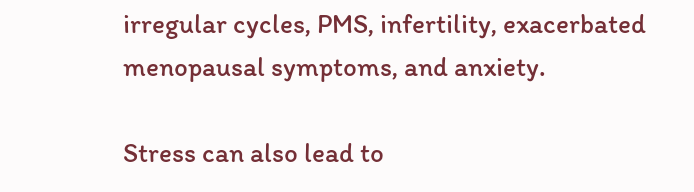irregular cycles, PMS, infertility, exacerbated menopausal symptoms, and anxiety.

Stress can also lead to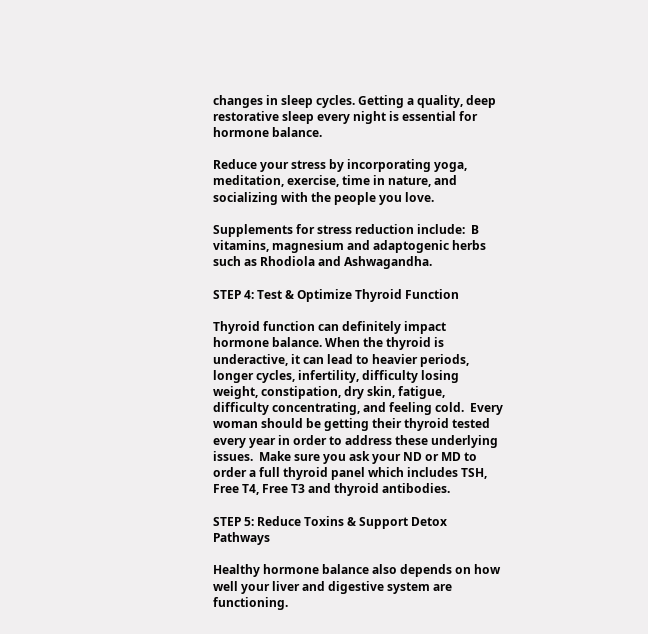changes in sleep cycles. Getting a quality, deep restorative sleep every night is essential for hormone balance.

Reduce your stress by incorporating yoga, meditation, exercise, time in nature, and socializing with the people you love.

Supplements for stress reduction include:  B vitamins, magnesium and adaptogenic herbs such as Rhodiola and Ashwagandha.

STEP 4: Test & Optimize Thyroid Function

Thyroid function can definitely impact hormone balance. When the thyroid is underactive, it can lead to heavier periods, longer cycles, infertility, difficulty losing weight, constipation, dry skin, fatigue, difficulty concentrating, and feeling cold.  Every woman should be getting their thyroid tested every year in order to address these underlying issues.  Make sure you ask your ND or MD to order a full thyroid panel which includes TSH, Free T4, Free T3 and thyroid antibodies.

STEP 5: Reduce Toxins & Support Detox Pathways

Healthy hormone balance also depends on how well your liver and digestive system are functioning.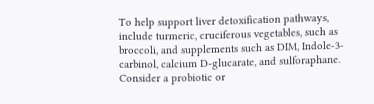To help support liver detoxification pathways, include turmeric, cruciferous vegetables, such as broccoli, and supplements such as DIM, Indole-3-carbinol, calcium D-glucarate, and sulforaphane.  Consider a probiotic or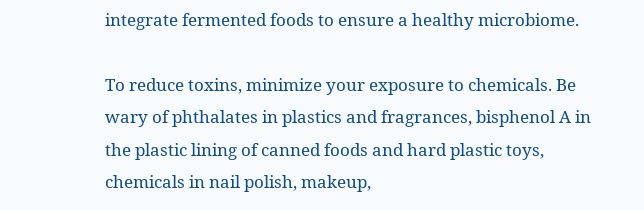integrate fermented foods to ensure a healthy microbiome.

To reduce toxins, minimize your exposure to chemicals. Be wary of phthalates in plastics and fragrances, bisphenol A in the plastic lining of canned foods and hard plastic toys, chemicals in nail polish, makeup,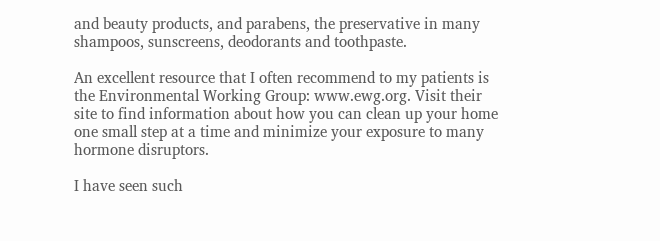and beauty products, and parabens, the preservative in many shampoos, sunscreens, deodorants and toothpaste.

An excellent resource that I often recommend to my patients is the Environmental Working Group: www.ewg.org. Visit their site to find information about how you can clean up your home one small step at a time and minimize your exposure to many hormone disruptors.

I have seen such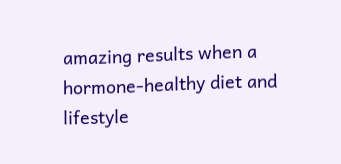amazing results when a hormone-healthy diet and lifestyle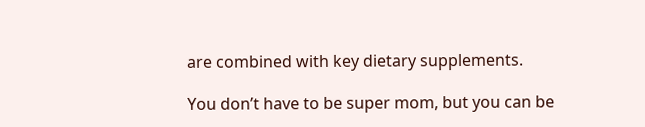are combined with key dietary supplements.

You don’t have to be super mom, but you can be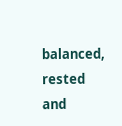balanced, rested and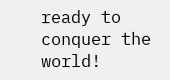ready to conquer the world!